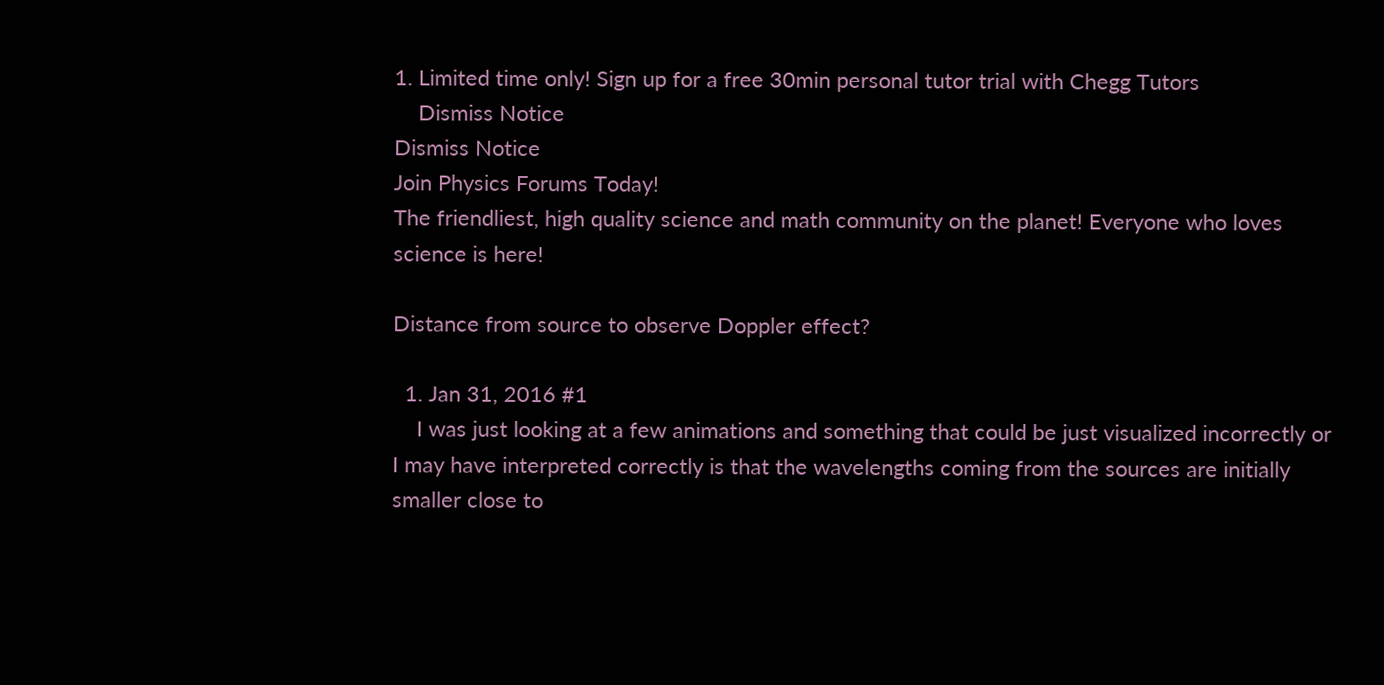1. Limited time only! Sign up for a free 30min personal tutor trial with Chegg Tutors
    Dismiss Notice
Dismiss Notice
Join Physics Forums Today!
The friendliest, high quality science and math community on the planet! Everyone who loves science is here!

Distance from source to observe Doppler effect?

  1. Jan 31, 2016 #1
    I was just looking at a few animations and something that could be just visualized incorrectly or I may have interpreted correctly is that the wavelengths coming from the sources are initially smaller close to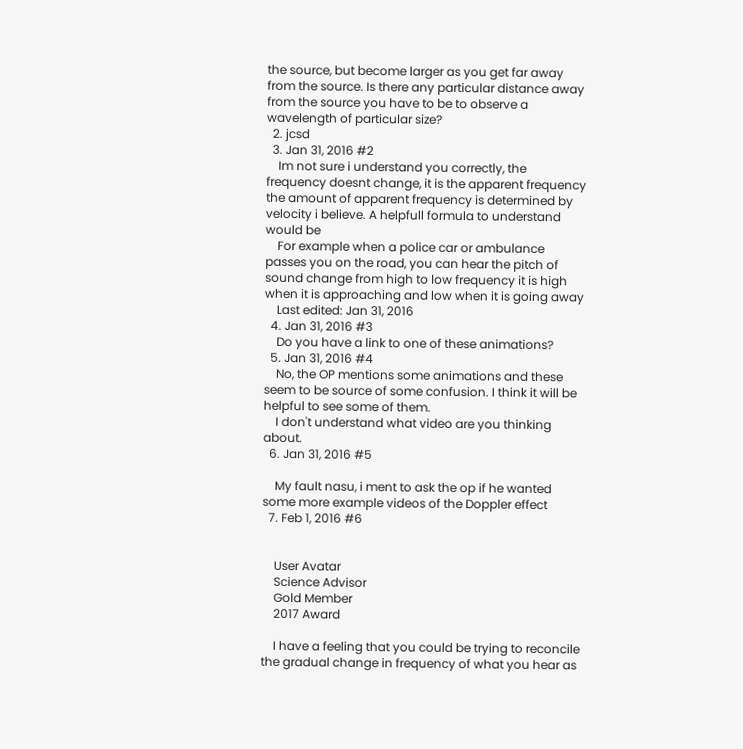the source, but become larger as you get far away from the source. Is there any particular distance away from the source you have to be to observe a wavelength of particular size?
  2. jcsd
  3. Jan 31, 2016 #2
    Im not sure i understand you correctly, the frequency doesnt change, it is the apparent frequency the amount of apparent frequency is determined by velocity i believe. A helpfull formula to understand would be
    For example when a police car or ambulance passes you on the road, you can hear the pitch of sound change from high to low frequency it is high when it is approaching and low when it is going away
    Last edited: Jan 31, 2016
  4. Jan 31, 2016 #3
    Do you have a link to one of these animations?
  5. Jan 31, 2016 #4
    No, the OP mentions some animations and these seem to be source of some confusion. I think it will be helpful to see some of them.
    I don't understand what video are you thinking about.
  6. Jan 31, 2016 #5

    My fault nasu, i ment to ask the op if he wanted some more example videos of the Doppler effect
  7. Feb 1, 2016 #6


    User Avatar
    Science Advisor
    Gold Member
    2017 Award

    I have a feeling that you could be trying to reconcile the gradual change in frequency of what you hear as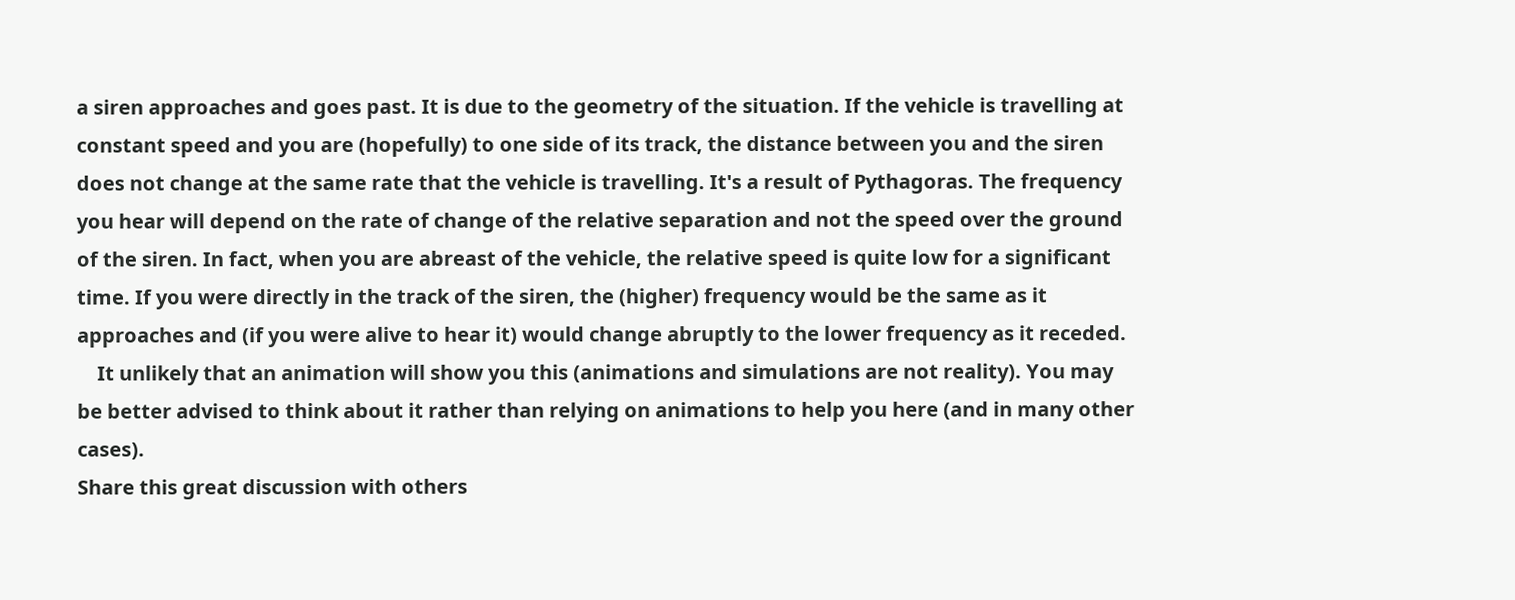a siren approaches and goes past. It is due to the geometry of the situation. If the vehicle is travelling at constant speed and you are (hopefully) to one side of its track, the distance between you and the siren does not change at the same rate that the vehicle is travelling. It's a result of Pythagoras. The frequency you hear will depend on the rate of change of the relative separation and not the speed over the ground of the siren. In fact, when you are abreast of the vehicle, the relative speed is quite low for a significant time. If you were directly in the track of the siren, the (higher) frequency would be the same as it approaches and (if you were alive to hear it) would change abruptly to the lower frequency as it receded.
    It unlikely that an animation will show you this (animations and simulations are not reality). You may be better advised to think about it rather than relying on animations to help you here (and in many other cases).
Share this great discussion with others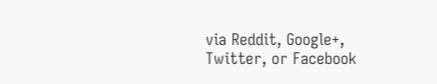via Reddit, Google+, Twitter, or Facebook